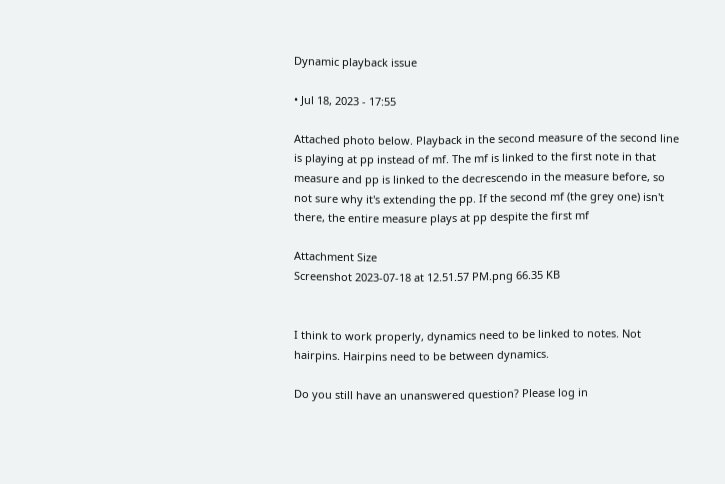Dynamic playback issue

• Jul 18, 2023 - 17:55

Attached photo below. Playback in the second measure of the second line is playing at pp instead of mf. The mf is linked to the first note in that measure and pp is linked to the decrescendo in the measure before, so not sure why it's extending the pp. If the second mf (the grey one) isn't there, the entire measure plays at pp despite the first mf

Attachment Size
Screenshot 2023-07-18 at 12.51.57 PM.png 66.35 KB


I think to work properly, dynamics need to be linked to notes. Not hairpins. Hairpins need to be between dynamics.

Do you still have an unanswered question? Please log in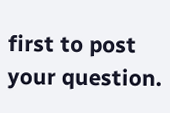first to post your question.